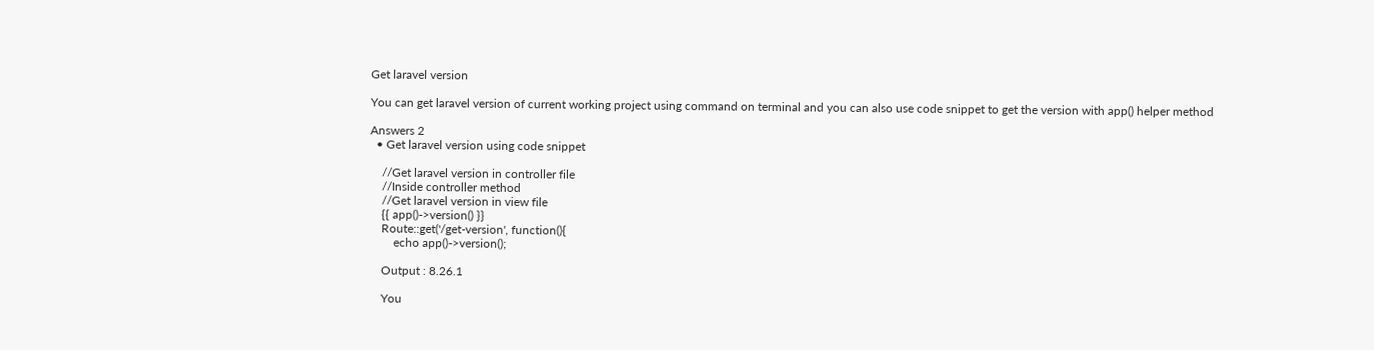Get laravel version

You can get laravel version of current working project using command on terminal and you can also use code snippet to get the version with app() helper method

Answers 2
  • Get laravel version using code snippet

    //Get laravel version in controller file
    //Inside controller method
    //Get laravel version in view file
    {{ app()->version() }}
    Route::get('/get-version', function(){
        echo app()->version();

    Output : 8.26.1

    You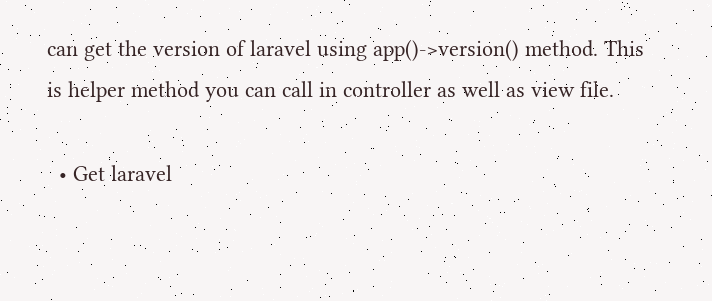can get the version of laravel using app()->version() method. This is helper method you can call in controller as well as view file.

  • Get laravel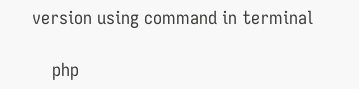version using command in terminal

    php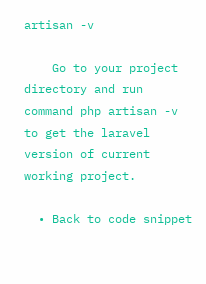artisan -v

    Go to your project directory and run command php artisan -v to get the laravel version of current working project.

  • Back to code snippet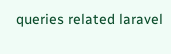queries related laravel